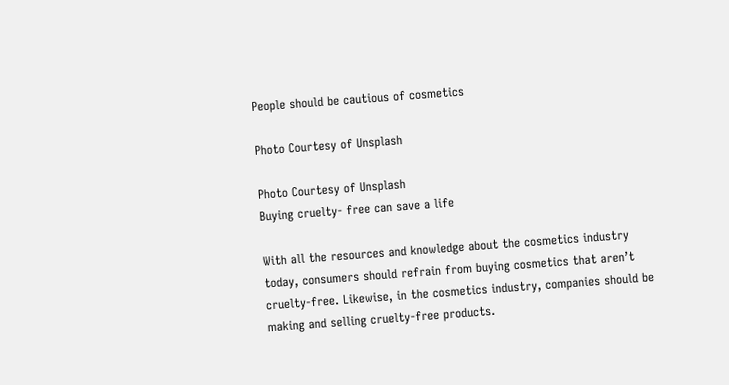People should be cautious of cosmetics

Photo Courtesy of Unsplash

Photo Courtesy of Unsplash
Buying cruelty- free can save a life

With all the resources and knowledge about the cosmetics industry today, consumers should refrain from buying cosmetics that aren’t cruelty-free. Likewise, in the cosmetics industry, companies should be making and selling cruelty-free products.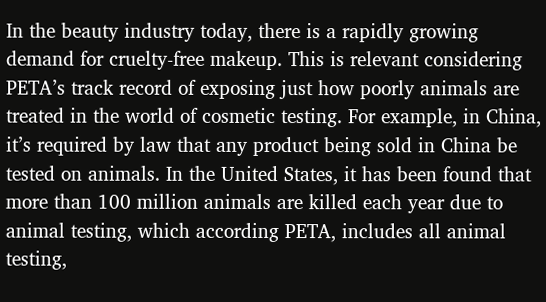In the beauty industry today, there is a rapidly growing demand for cruelty-free makeup. This is relevant considering PETA’s track record of exposing just how poorly animals are treated in the world of cosmetic testing. For example, in China, it’s required by law that any product being sold in China be tested on animals. In the United States, it has been found that more than 100 million animals are killed each year due to animal testing, which according PETA, includes all animal testing,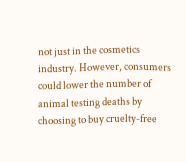not just in the cosmetics industry. However, consumers could lower the number of animal testing deaths by choosing to buy cruelty-free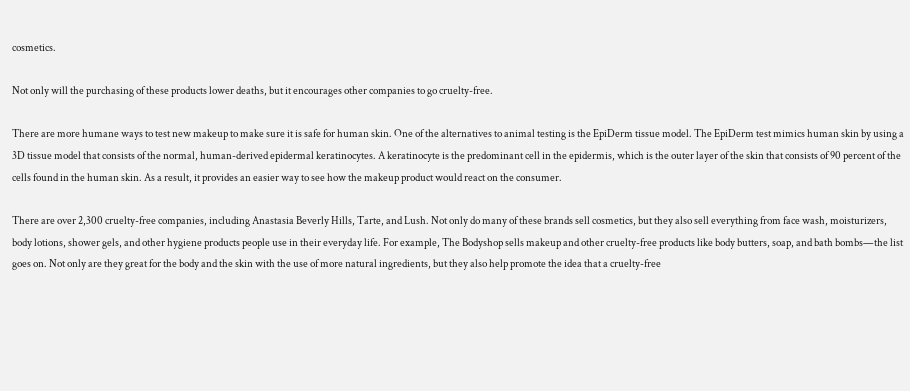cosmetics.

Not only will the purchasing of these products lower deaths, but it encourages other companies to go cruelty-free.

There are more humane ways to test new makeup to make sure it is safe for human skin. One of the alternatives to animal testing is the EpiDerm tissue model. The EpiDerm test mimics human skin by using a 3D tissue model that consists of the normal, human-derived epidermal keratinocytes. A keratinocyte is the predominant cell in the epidermis, which is the outer layer of the skin that consists of 90 percent of the cells found in the human skin. As a result, it provides an easier way to see how the makeup product would react on the consumer.

There are over 2,300 cruelty-free companies, including Anastasia Beverly Hills, Tarte, and Lush. Not only do many of these brands sell cosmetics, but they also sell everything from face wash, moisturizers, body lotions, shower gels, and other hygiene products people use in their everyday life. For example, The Bodyshop sells makeup and other cruelty-free products like body butters, soap, and bath bombs—the list goes on. Not only are they great for the body and the skin with the use of more natural ingredients, but they also help promote the idea that a cruelty-free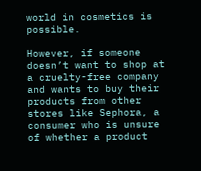world in cosmetics is possible.

However, if someone doesn’t want to shop at a cruelty-free company and wants to buy their products from other stores like Sephora, a consumer who is unsure of whether a product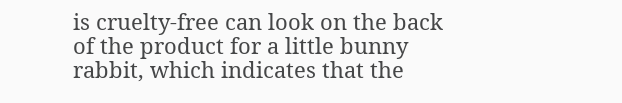is cruelty-free can look on the back of the product for a little bunny rabbit, which indicates that the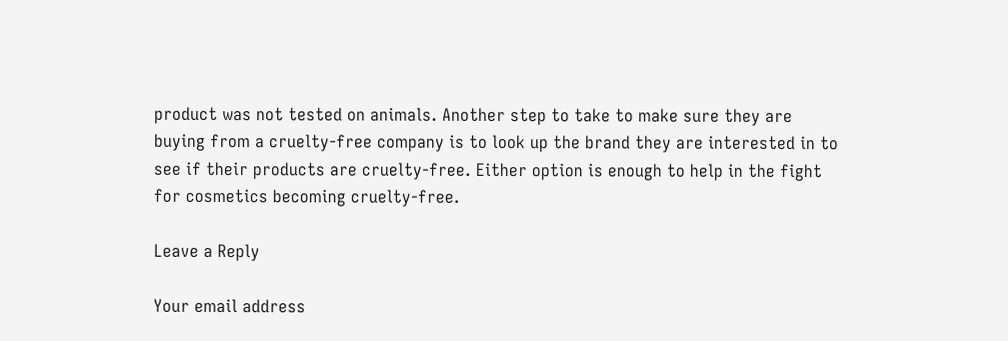product was not tested on animals. Another step to take to make sure they are buying from a cruelty-free company is to look up the brand they are interested in to see if their products are cruelty-free. Either option is enough to help in the fight for cosmetics becoming cruelty-free.

Leave a Reply

Your email address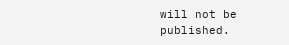will not be published.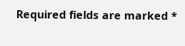Required fields are marked *